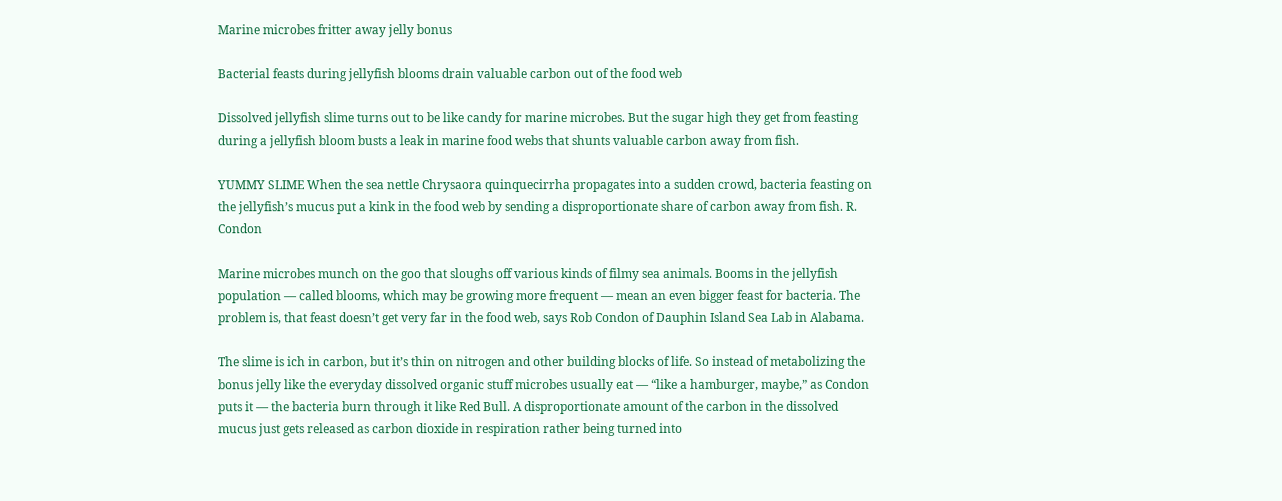Marine microbes fritter away jelly bonus

Bacterial feasts during jellyfish blooms drain valuable carbon out of the food web

Dissolved jellyfish slime turns out to be like candy for marine microbes. But the sugar high they get from feasting during a jellyfish bloom busts a leak in marine food webs that shunts valuable carbon away from fish.

YUMMY SLIME When the sea nettle Chrysaora quinquecirrha propagates into a sudden crowd, bacteria feasting on the jellyfish’s mucus put a kink in the food web by sending a disproportionate share of carbon away from fish. R. Condon

Marine microbes munch on the goo that sloughs off various kinds of filmy sea animals. Booms in the jellyfish population — called blooms, which may be growing more frequent — mean an even bigger feast for bacteria. The problem is, that feast doesn’t get very far in the food web, says Rob Condon of Dauphin Island Sea Lab in Alabama.

The slime is ich in carbon, but it’s thin on nitrogen and other building blocks of life. So instead of metabolizing the bonus jelly like the everyday dissolved organic stuff microbes usually eat — “like a hamburger, maybe,” as Condon puts it — the bacteria burn through it like Red Bull. A disproportionate amount of the carbon in the dissolved mucus just gets released as carbon dioxide in respiration rather being turned into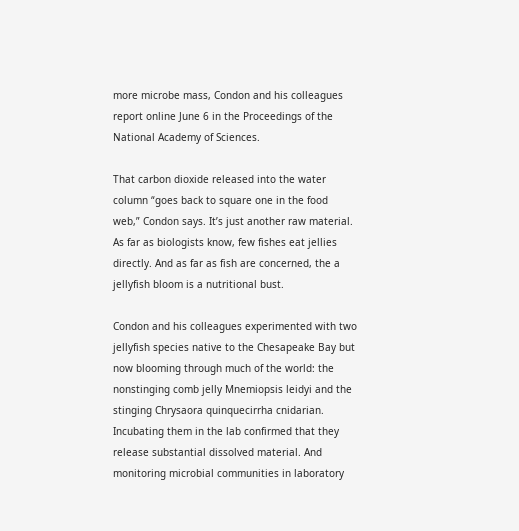more microbe mass, Condon and his colleagues report online June 6 in the Proceedings of the National Academy of Sciences.

That carbon dioxide released into the water column “goes back to square one in the food web,” Condon says. It’s just another raw material. As far as biologists know, few fishes eat jellies directly. And as far as fish are concerned, the a jellyfish bloom is a nutritional bust.

Condon and his colleagues experimented with two jellyfish species native to the Chesapeake Bay but now blooming through much of the world: the nonstinging comb jelly Mnemiopsis leidyi and the stinging Chrysaora quinquecirrha cnidarian. Incubating them in the lab confirmed that they release substantial dissolved material. And monitoring microbial communities in laboratory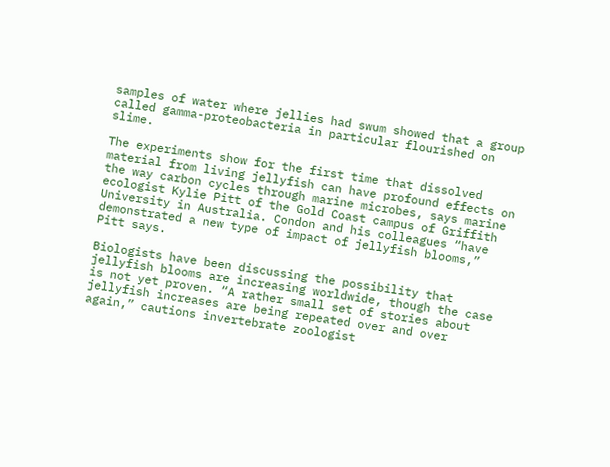samples of water where jellies had swum showed that a group called gamma-proteobacteria in particular flourished on slime.

The experiments show for the first time that dissolved material from living jellyfish can have profound effects on the way carbon cycles through marine microbes, says marine ecologist Kylie Pitt of the Gold Coast campus of Griffith University in Australia. Condon and his colleagues “have demonstrated a new type of impact of jellyfish blooms,” Pitt says.

Biologists have been discussing the possibility that jellyfish blooms are increasing worldwide, though the case is not yet proven. “A rather small set of stories about jellyfish increases are being repeated over and over again,” cautions invertebrate zoologist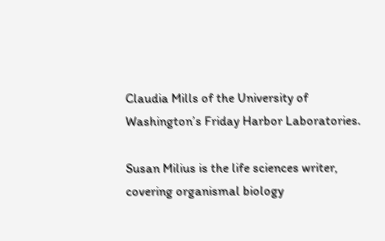Claudia Mills of the University of Washington’s Friday Harbor Laboratories.

Susan Milius is the life sciences writer, covering organismal biology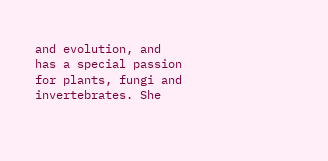and evolution, and has a special passion for plants, fungi and invertebrates. She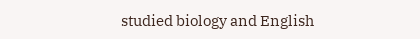studied biology and English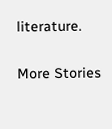literature.

More Stories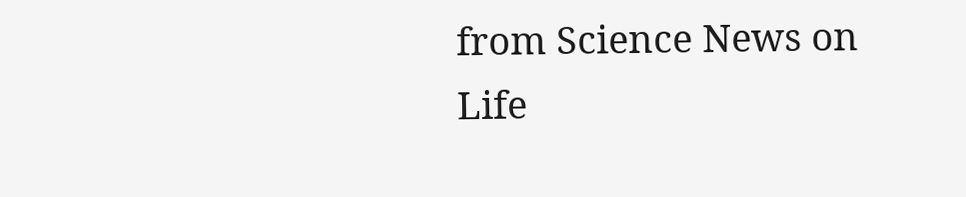from Science News on Life